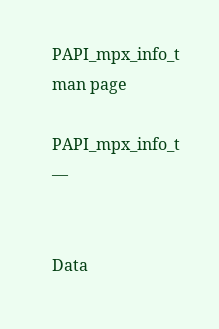PAPI_mpx_info_t man page

PAPI_mpx_info_t —


Data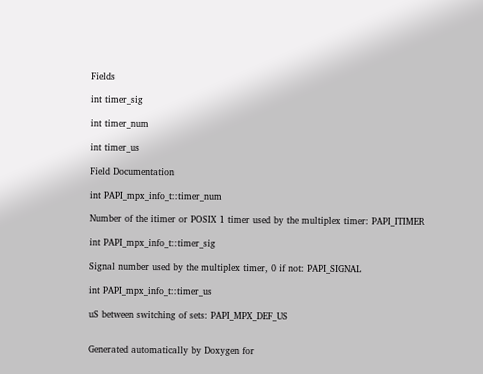Fields

int timer_sig

int timer_num

int timer_us

Field Documentation

int PAPI_mpx_info_t::timer_num

Number of the itimer or POSIX 1 timer used by the multiplex timer: PAPI_ITIMER

int PAPI_mpx_info_t::timer_sig

Signal number used by the multiplex timer, 0 if not: PAPI_SIGNAL

int PAPI_mpx_info_t::timer_us

uS between switching of sets: PAPI_MPX_DEF_US


Generated automatically by Doxygen for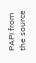PAPI from the source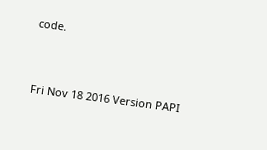code.


Fri Nov 18 2016 Version PAPI